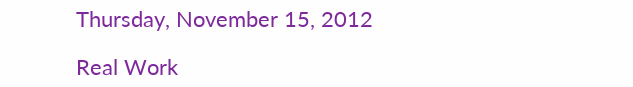Thursday, November 15, 2012

Real Work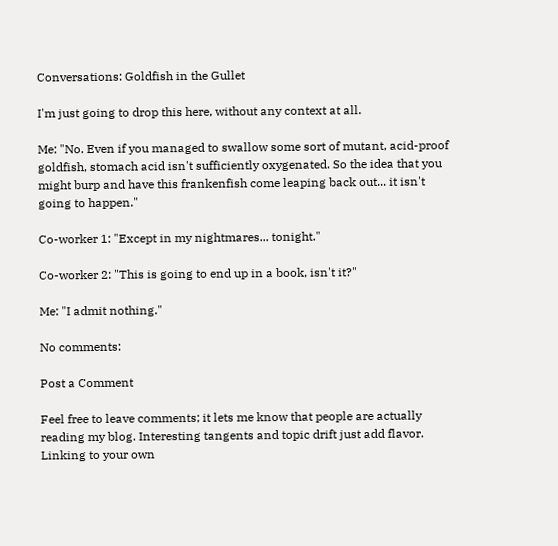Conversations: Goldfish in the Gullet

I'm just going to drop this here, without any context at all.

Me: "No. Even if you managed to swallow some sort of mutant, acid-proof goldfish, stomach acid isn't sufficiently oxygenated. So the idea that you might burp and have this frankenfish come leaping back out... it isn't going to happen."

Co-worker 1: "Except in my nightmares... tonight."

Co-worker 2: "This is going to end up in a book, isn't it?"

Me: "I admit nothing."

No comments:

Post a Comment

Feel free to leave comments; it lets me know that people are actually reading my blog. Interesting tangents and topic drift just add flavor. Linking to your own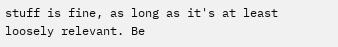stuff is fine, as long as it's at least loosely relevant. Be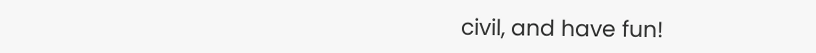civil, and have fun!